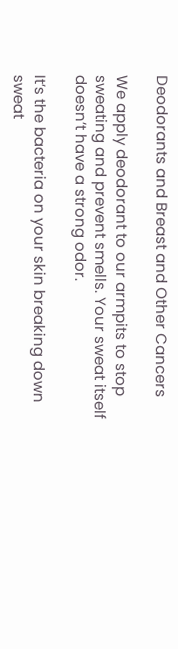Deodorants and Breast and Other Cancers

We apply deodorant to our armpits to stop sweating and prevent smells. Your sweat itself doesn’t have a strong odor.

It’s the bacteria on your skin breaking down sweat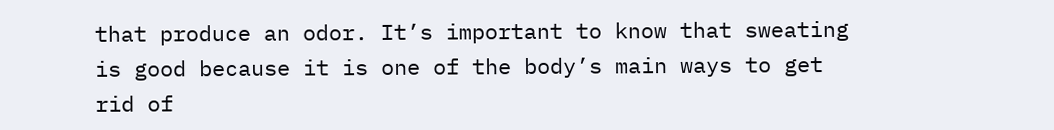that produce an odor. It’s important to know that sweating is good because it is one of the body’s main ways to get rid of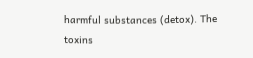harmful substances (detox). The toxins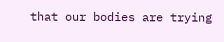that our bodies are trying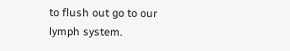to flush out go to our lymph system.